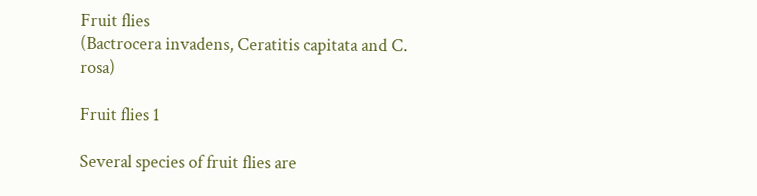Fruit flies
(Bactrocera invadens, Ceratitis capitata and C. rosa)

Fruit flies 1

Several species of fruit flies are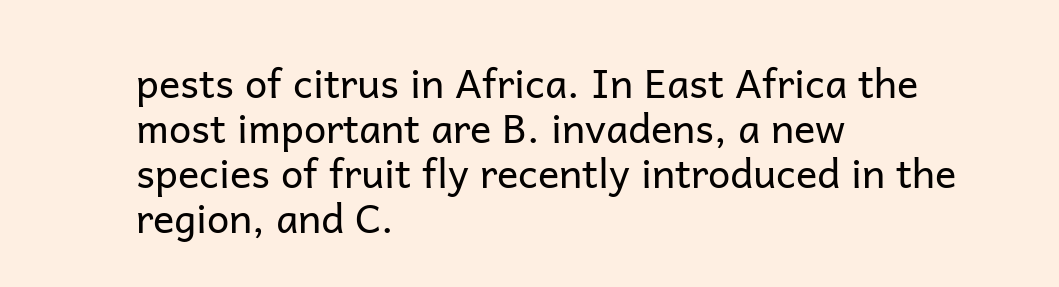pests of citrus in Africa. In East Africa the most important are B. invadens, a new species of fruit fly recently introduced in the region, and C.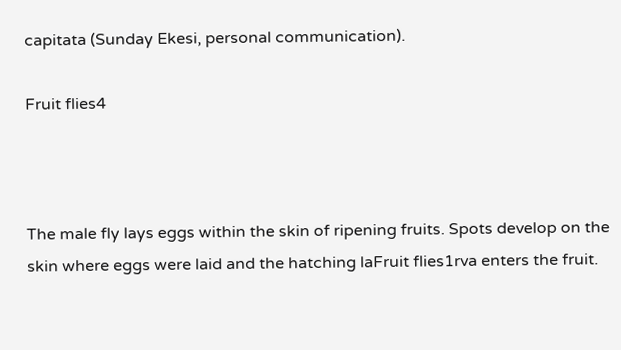capitata (Sunday Ekesi, personal communication).

Fruit flies4



The male fly lays eggs within the skin of ripening fruits. Spots develop on the skin where eggs were laid and the hatching laFruit flies1rva enters the fruit.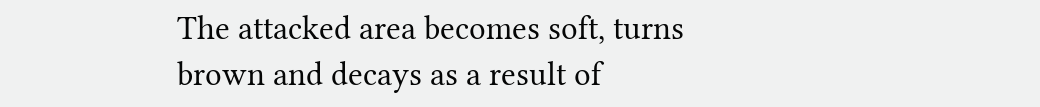The attacked area becomes soft, turns brown and decays as a result of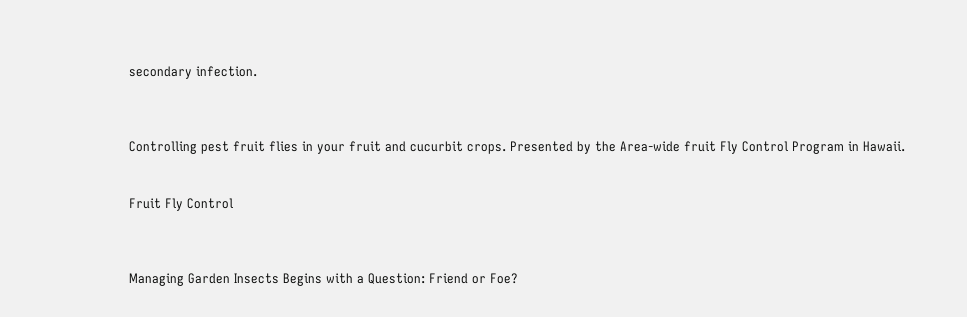secondary infection.



Controlling pest fruit flies in your fruit and cucurbit crops. Presented by the Area-wide fruit Fly Control Program in Hawaii.


Fruit Fly Control



Managing Garden Insects Begins with a Question: Friend or Foe?